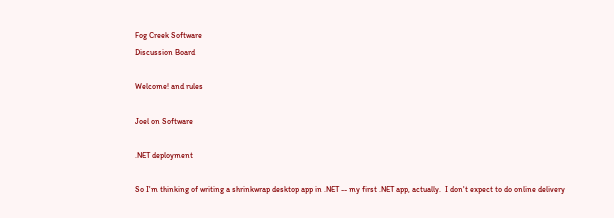Fog Creek Software
Discussion Board

Welcome! and rules

Joel on Software

.NET deployment

So I'm thinking of writing a shrinkwrap desktop app in .NET -- my first .NET app, actually.  I don't expect to do online delivery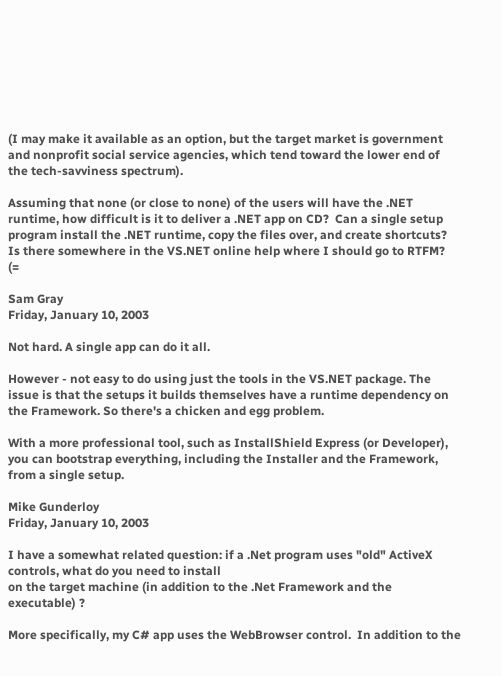(I may make it available as an option, but the target market is government and nonprofit social service agencies, which tend toward the lower end of the tech-savviness spectrum).

Assuming that none (or close to none) of the users will have the .NET runtime, how difficult is it to deliver a .NET app on CD?  Can a single setup program install the .NET runtime, copy the files over, and create shortcuts?  Is there somewhere in the VS.NET online help where I should go to RTFM?  (=

Sam Gray
Friday, January 10, 2003

Not hard. A single app can do it all.

However - not easy to do using just the tools in the VS.NET package. The issue is that the setups it builds themselves have a runtime dependency on the Framework. So there's a chicken and egg problem.

With a more professional tool, such as InstallShield Express (or Developer), you can bootstrap everything, including the Installer and the Framework, from a single setup.

Mike Gunderloy
Friday, January 10, 2003

I have a somewhat related question: if a .Net program uses "old" ActiveX controls, what do you need to install
on the target machine (in addition to the .Net Framework and the executable) ?

More specifically, my C# app uses the WebBrowser control.  In addition to the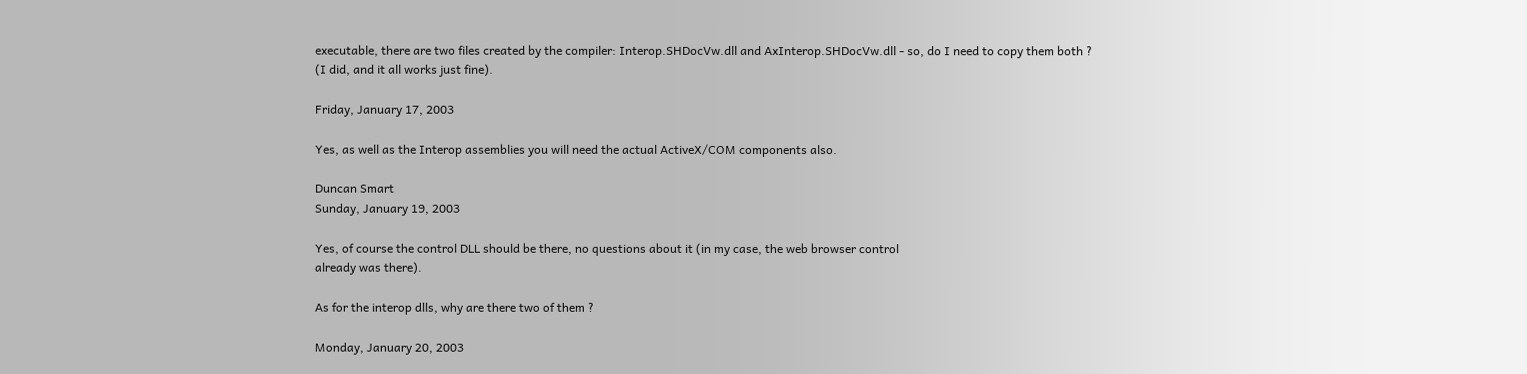executable, there are two files created by the compiler: Interop.SHDocVw.dll and AxInterop.SHDocVw.dll - so, do I need to copy them both ?
(I did, and it all works just fine).

Friday, January 17, 2003

Yes, as well as the Interop assemblies you will need the actual ActiveX/COM components also.

Duncan Smart
Sunday, January 19, 2003

Yes, of course the control DLL should be there, no questions about it (in my case, the web browser control
already was there).

As for the interop dlls, why are there two of them ?

Monday, January 20, 2003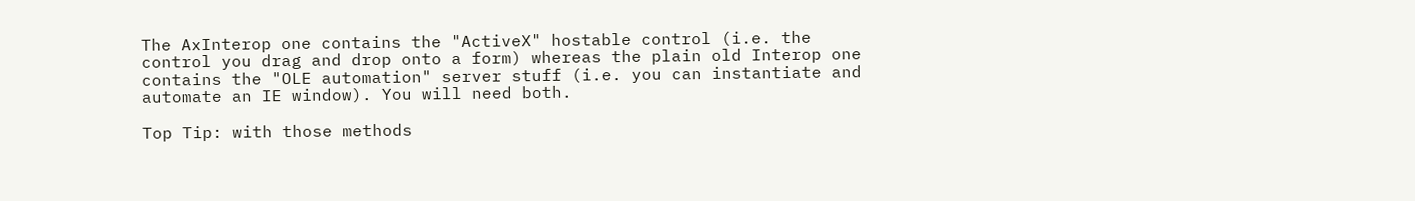The AxInterop one contains the "ActiveX" hostable control (i.e. the control you drag and drop onto a form) whereas the plain old Interop one contains the "OLE automation" server stuff (i.e. you can instantiate and automate an IE window). You will need both.

Top Tip: with those methods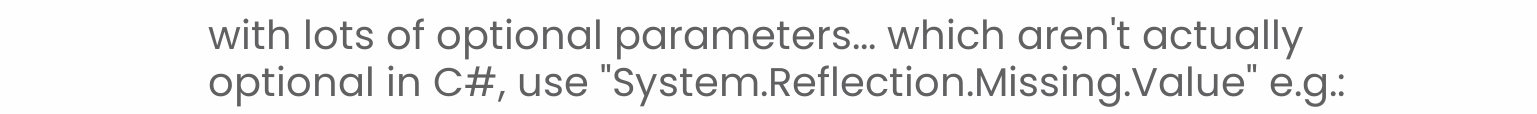with lots of optional parameters... which aren't actually optional in C#, use "System.Reflection.Missing.Value" e.g.: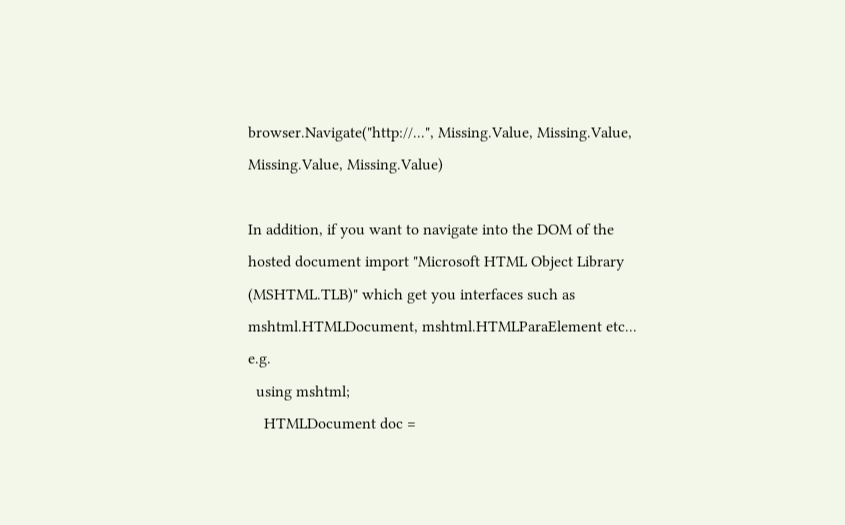browser.Navigate("http://...", Missing.Value, Missing.Value, Missing.Value, Missing.Value)

In addition, if you want to navigate into the DOM of the hosted document import "Microsoft HTML Object Library (MSHTML.TLB)" which get you interfaces such as mshtml.HTMLDocument, mshtml.HTMLParaElement etc... e.g.
  using mshtml;
    HTMLDocument doc =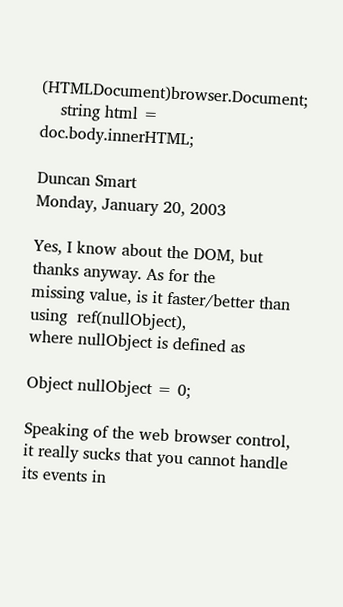(HTMLDocument)browser.Document;
    string html = doc.body.innerHTML;

Duncan Smart
Monday, January 20, 2003

Yes, I know about the DOM, but thanks anyway. As for the
missing value, is it faster/better than using  ref(nullObject),
where nullObject is defined as

Object nullObject = 0;

Speaking of the web browser control, it really sucks that you cannot handle its events in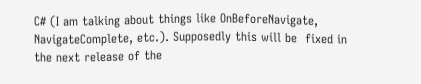C# (I am talking about things like OnBeforeNavigate, NavigateComplete, etc.). Supposedly this will be  fixed in the next release of the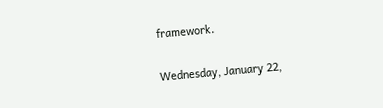framework.

Wednesday, January 22,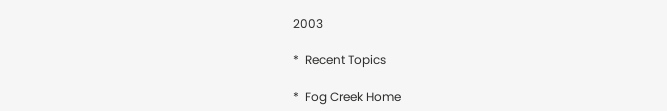2003

*  Recent Topics

*  Fog Creek Home